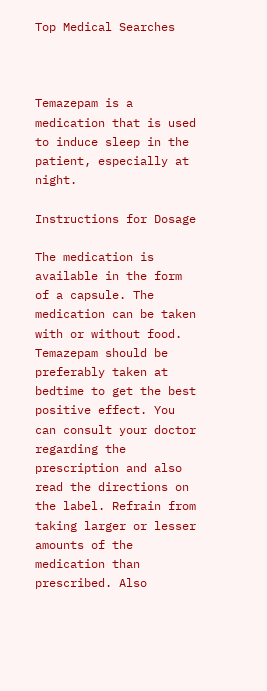Top Medical Searches



Temazepam is a medication that is used to induce sleep in the patient, especially at night.

Instructions for Dosage

The medication is available in the form of a capsule. The medication can be taken with or without food. Temazepam should be preferably taken at bedtime to get the best positive effect. You can consult your doctor regarding the prescription and also read the directions on the label. Refrain from taking larger or lesser amounts of the medication than prescribed. Also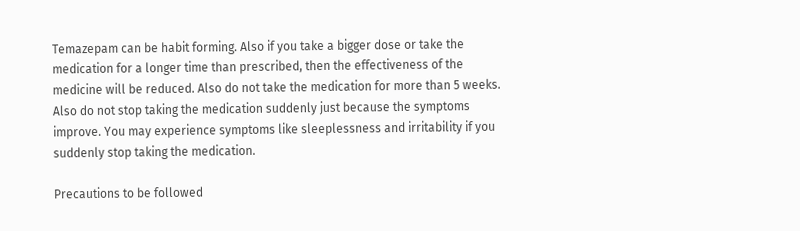Temazepam can be habit forming. Also if you take a bigger dose or take the medication for a longer time than prescribed, then the effectiveness of the medicine will be reduced. Also do not take the medication for more than 5 weeks. Also do not stop taking the medication suddenly just because the symptoms improve. You may experience symptoms like sleeplessness and irritability if you suddenly stop taking the medication.

Precautions to be followed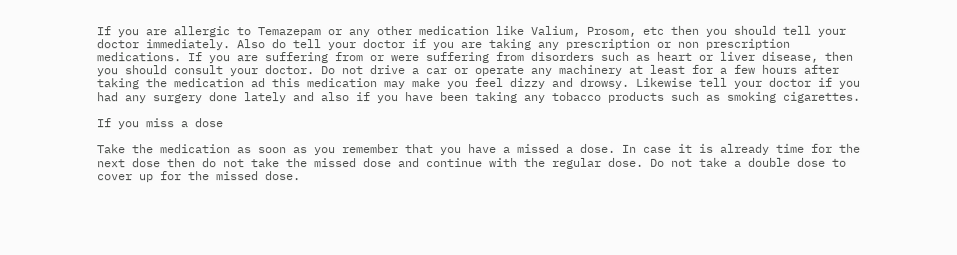If you are allergic to Temazepam or any other medication like Valium, Prosom, etc then you should tell your doctor immediately. Also do tell your doctor if you are taking any prescription or non prescription medications. If you are suffering from or were suffering from disorders such as heart or liver disease, then you should consult your doctor. Do not drive a car or operate any machinery at least for a few hours after taking the medication ad this medication may make you feel dizzy and drowsy. Likewise tell your doctor if you had any surgery done lately and also if you have been taking any tobacco products such as smoking cigarettes.

If you miss a dose

Take the medication as soon as you remember that you have a missed a dose. In case it is already time for the next dose then do not take the missed dose and continue with the regular dose. Do not take a double dose to cover up for the missed dose.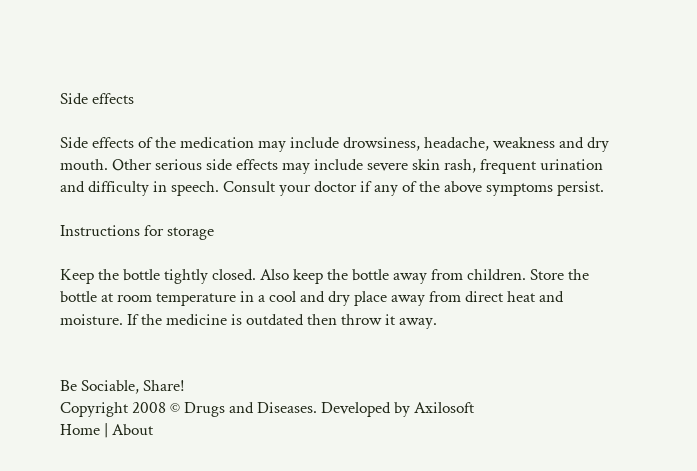Side effects

Side effects of the medication may include drowsiness, headache, weakness and dry mouth. Other serious side effects may include severe skin rash, frequent urination and difficulty in speech. Consult your doctor if any of the above symptoms persist.

Instructions for storage

Keep the bottle tightly closed. Also keep the bottle away from children. Store the bottle at room temperature in a cool and dry place away from direct heat and moisture. If the medicine is outdated then throw it away.


Be Sociable, Share!
Copyright 2008 © Drugs and Diseases. Developed by Axilosoft
Home | About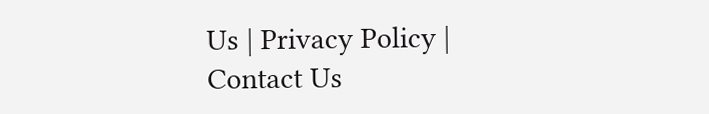Us | Privacy Policy | Contact Us